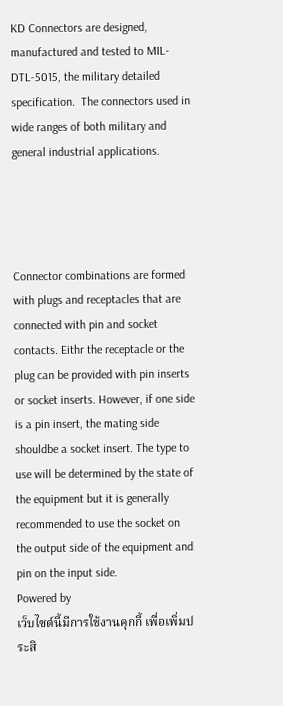KD Connectors are designed, manufactured and tested to MIL-DTL-5015, the military detailed specification.  The connectors used in wide ranges of both military and general industrial applications.




Connector combinations are formed with plugs and receptacles that are connected with pin and socket contacts. Eithr the receptacle or the plug can be provided with pin inserts or socket inserts. However, if one side is a pin insert, the mating side shouldbe a socket insert. The type to use will be determined by the state of the equipment but it is generally recommended to use the socket on the output side of the equipment and pin on the input side.
Powered by
เว็บไซต์นี้มีการใช้งานคุกกี้ เพื่อเพิ่มประสิ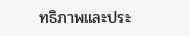ทธิภาพและประ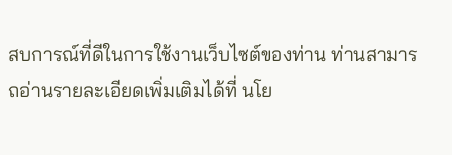สบการณ์ที่ดีในการใช้งานเว็บไซต์ของท่าน ท่านสามารถอ่านรายละเอียดเพิ่มเติมได้ที่ นโย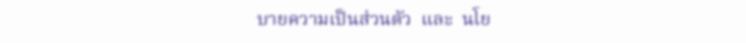บายความเป็นส่วนตัว  และ  นโย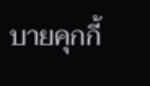บายคุกกี้